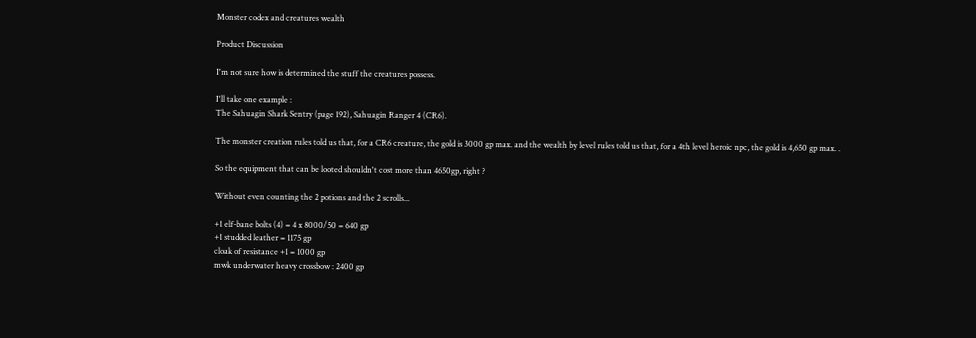Monster codex and creatures wealth

Product Discussion

I'm not sure how is determined the stuff the creatures possess.

I'll take one example :
The Sahuagin Shark Sentry (page 192), Sahuagin Ranger 4 (CR6).

The monster creation rules told us that, for a CR6 creature, the gold is 3000 gp max. and the wealth by level rules told us that, for a 4th level heroic npc, the gold is 4,650 gp max. .

So the equipment that can be looted shouldn't cost more than 4650gp, right ?

Without even counting the 2 potions and the 2 scrolls...

+1 elf-bane bolts (4) = 4 x 8000/50 = 640 gp
+1 studded leather = 1175 gp
cloak of resistance +1 = 1000 gp
mwk underwater heavy crossbow : 2400 gp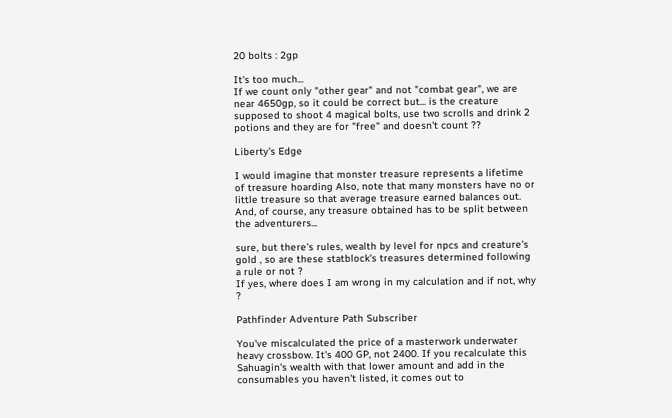20 bolts : 2gp

It's too much...
If we count only "other gear" and not "combat gear", we are near 4650gp, so it could be correct but... is the creature supposed to shoot 4 magical bolts, use two scrolls and drink 2 potions and they are for "free" and doesn't count ??

Liberty's Edge

I would imagine that monster treasure represents a lifetime of treasure hoarding Also, note that many monsters have no or little treasure so that average treasure earned balances out. And, of course, any treasure obtained has to be split between the adventurers...

sure, but there's rules, wealth by level for npcs and creature's gold , so are these statblock's treasures determined following a rule or not ?
If yes, where does I am wrong in my calculation and if not, why ?

Pathfinder Adventure Path Subscriber

You've miscalculated the price of a masterwork underwater heavy crossbow. It's 400 GP, not 2400. If you recalculate this Sahuagin's wealth with that lower amount and add in the consumables you haven't listed, it comes out to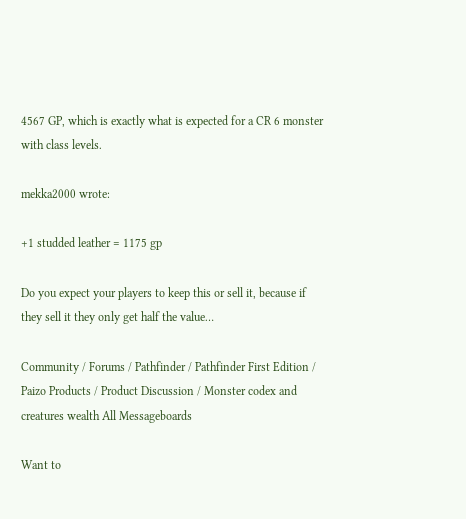4567 GP, which is exactly what is expected for a CR 6 monster with class levels.

mekka2000 wrote:

+1 studded leather = 1175 gp

Do you expect your players to keep this or sell it, because if they sell it they only get half the value…

Community / Forums / Pathfinder / Pathfinder First Edition / Paizo Products / Product Discussion / Monster codex and creatures wealth All Messageboards

Want to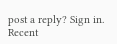post a reply? Sign in.
Recent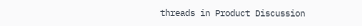threads in Product Discussion